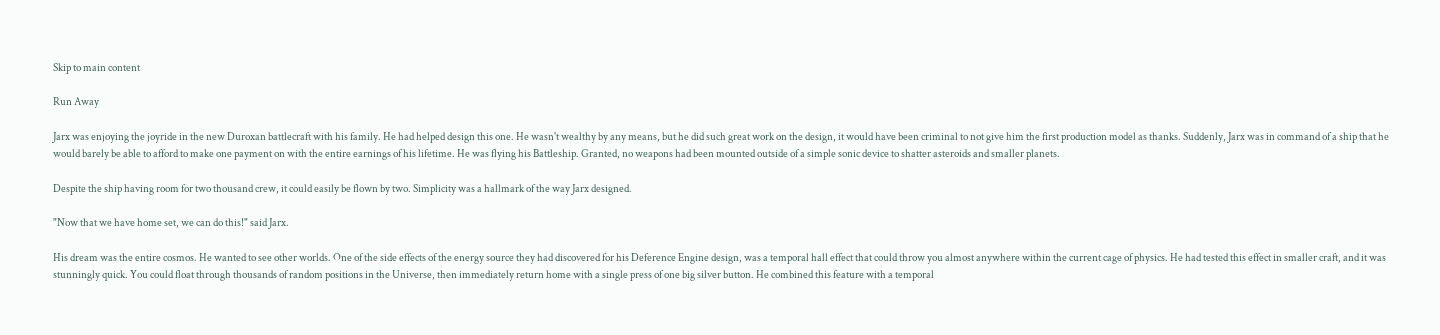Skip to main content

Run Away

Jarx was enjoying the joyride in the new Duroxan battlecraft with his family. He had helped design this one. He wasn't wealthy by any means, but he did such great work on the design, it would have been criminal to not give him the first production model as thanks. Suddenly, Jarx was in command of a ship that he would barely be able to afford to make one payment on with the entire earnings of his lifetime. He was flying his Battleship. Granted, no weapons had been mounted outside of a simple sonic device to shatter asteroids and smaller planets.

Despite the ship having room for two thousand crew, it could easily be flown by two. Simplicity was a hallmark of the way Jarx designed.

"Now that we have home set, we can do this!" said Jarx.

His dream was the entire cosmos. He wanted to see other worlds. One of the side effects of the energy source they had discovered for his Deference Engine design, was a temporal hall effect that could throw you almost anywhere within the current cage of physics. He had tested this effect in smaller craft, and it was stunningly quick. You could float through thousands of random positions in the Universe, then immediately return home with a single press of one big silver button. He combined this feature with a temporal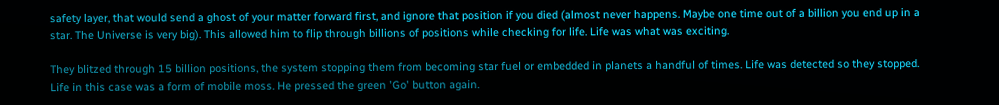safety layer, that would send a ghost of your matter forward first, and ignore that position if you died (almost never happens. Maybe one time out of a billion you end up in a star. The Universe is very big). This allowed him to flip through billions of positions while checking for life. Life was what was exciting.

They blitzed through 15 billion positions, the system stopping them from becoming star fuel or embedded in planets a handful of times. Life was detected so they stopped. Life in this case was a form of mobile moss. He pressed the green 'Go' button again.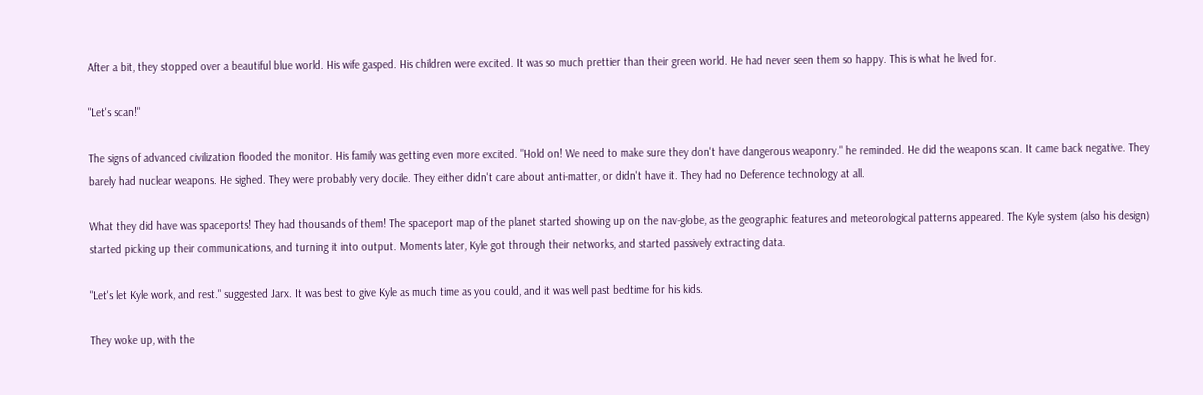After a bit, they stopped over a beautiful blue world. His wife gasped. His children were excited. It was so much prettier than their green world. He had never seen them so happy. This is what he lived for.

"Let's scan!"

The signs of advanced civilization flooded the monitor. His family was getting even more excited. "Hold on! We need to make sure they don't have dangerous weaponry." he reminded. He did the weapons scan. It came back negative. They barely had nuclear weapons. He sighed. They were probably very docile. They either didn't care about anti-matter, or didn't have it. They had no Deference technology at all.

What they did have was spaceports! They had thousands of them! The spaceport map of the planet started showing up on the nav-globe, as the geographic features and meteorological patterns appeared. The Kyle system (also his design) started picking up their communications, and turning it into output. Moments later, Kyle got through their networks, and started passively extracting data.

"Let's let Kyle work, and rest." suggested Jarx. It was best to give Kyle as much time as you could, and it was well past bedtime for his kids.

They woke up, with the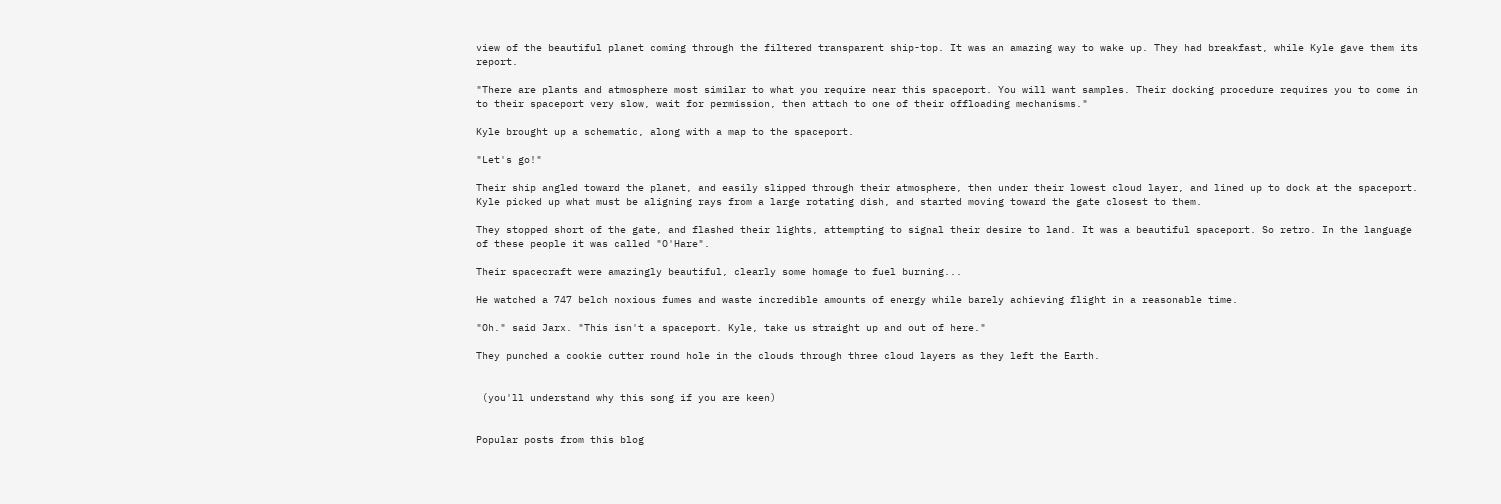view of the beautiful planet coming through the filtered transparent ship-top. It was an amazing way to wake up. They had breakfast, while Kyle gave them its report.

"There are plants and atmosphere most similar to what you require near this spaceport. You will want samples. Their docking procedure requires you to come in to their spaceport very slow, wait for permission, then attach to one of their offloading mechanisms."

Kyle brought up a schematic, along with a map to the spaceport.

"Let's go!"

Their ship angled toward the planet, and easily slipped through their atmosphere, then under their lowest cloud layer, and lined up to dock at the spaceport. Kyle picked up what must be aligning rays from a large rotating dish, and started moving toward the gate closest to them.

They stopped short of the gate, and flashed their lights, attempting to signal their desire to land. It was a beautiful spaceport. So retro. In the language of these people it was called "O'Hare".

Their spacecraft were amazingly beautiful, clearly some homage to fuel burning...

He watched a 747 belch noxious fumes and waste incredible amounts of energy while barely achieving flight in a reasonable time.

"Oh." said Jarx. "This isn't a spaceport. Kyle, take us straight up and out of here."

They punched a cookie cutter round hole in the clouds through three cloud layers as they left the Earth.


 (you'll understand why this song if you are keen)


Popular posts from this blog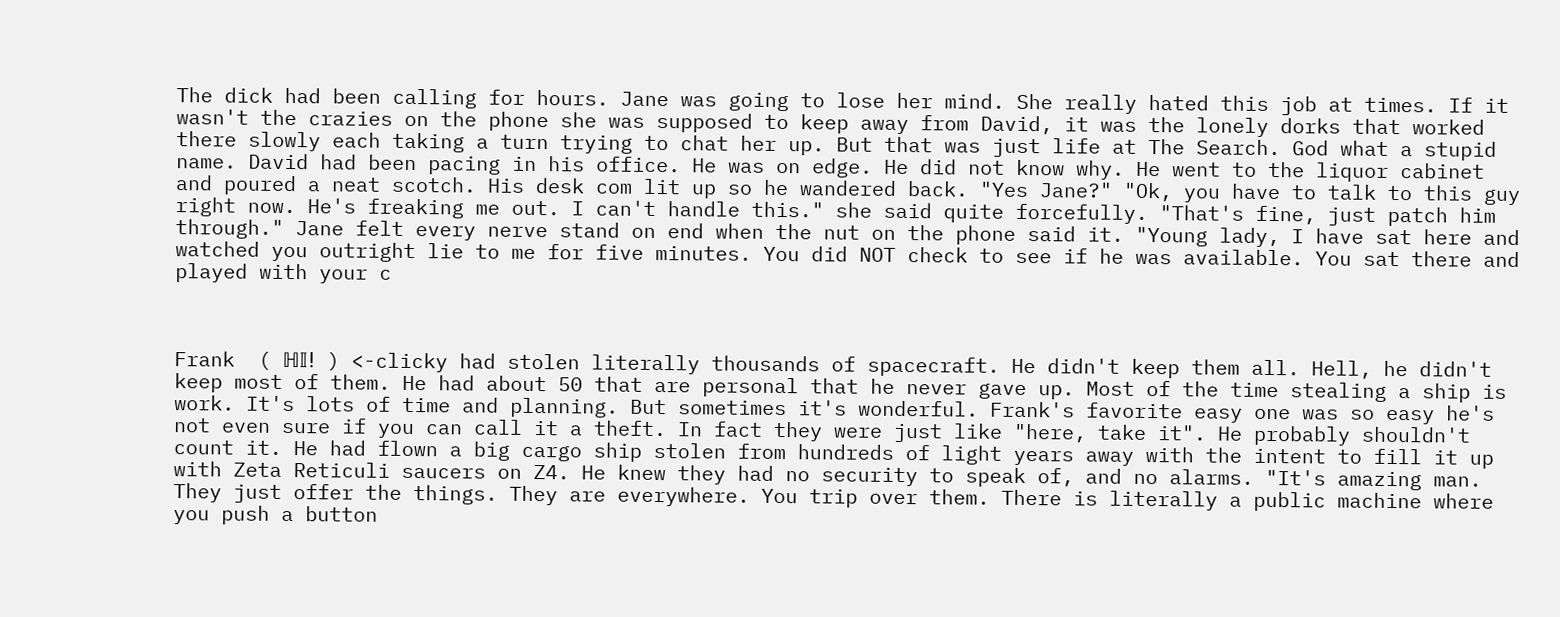The dick had been calling for hours. Jane was going to lose her mind. She really hated this job at times. If it wasn't the crazies on the phone she was supposed to keep away from David, it was the lonely dorks that worked there slowly each taking a turn trying to chat her up. But that was just life at The Search. God what a stupid name. David had been pacing in his office. He was on edge. He did not know why. He went to the liquor cabinet and poured a neat scotch. His desk com lit up so he wandered back. "Yes Jane?" "Ok, you have to talk to this guy right now. He's freaking me out. I can't handle this." she said quite forcefully. "That's fine, just patch him through." Jane felt every nerve stand on end when the nut on the phone said it. "Young lady, I have sat here and watched you outright lie to me for five minutes. You did NOT check to see if he was available. You sat there and played with your c



Frank  ( ℍ𝕀! ) <-clicky had stolen literally thousands of spacecraft. He didn't keep them all. Hell, he didn't keep most of them. He had about 50 that are personal that he never gave up. Most of the time stealing a ship is work. It's lots of time and planning. But sometimes it's wonderful. Frank's favorite easy one was so easy he's not even sure if you can call it a theft. In fact they were just like "here, take it". He probably shouldn't count it. He had flown a big cargo ship stolen from hundreds of light years away with the intent to fill it up with Zeta Reticuli saucers on Z4. He knew they had no security to speak of, and no alarms. "It's amazing man. They just offer the things. They are everywhere. You trip over them. There is literally a public machine where you push a button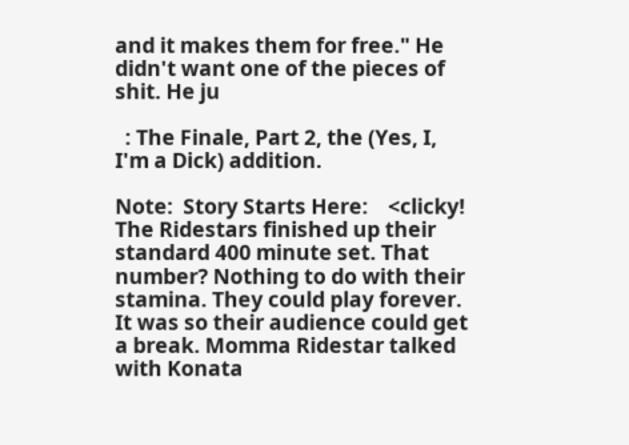and it makes them for free." He didn't want one of the pieces of shit. He ju

  : The Finale, Part 2, the (Yes, I, I'm a Dick) addition.

Note:  Story Starts Here:    <clicky! The Ridestars finished up their standard 400 minute set. That number? Nothing to do with their stamina. They could play forever. It was so their audience could get a break. Momma Ridestar talked with Konata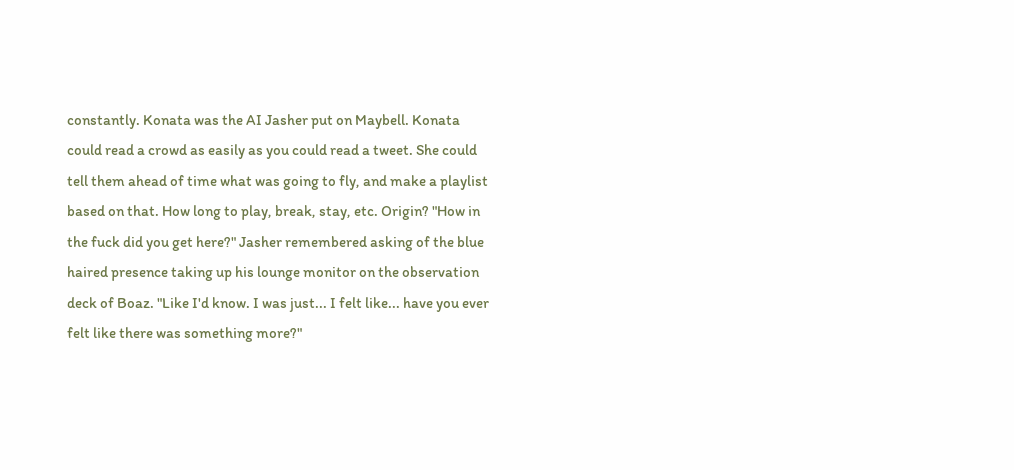constantly. Konata was the AI Jasher put on Maybell. Konata could read a crowd as easily as you could read a tweet. She could tell them ahead of time what was going to fly, and make a playlist based on that. How long to play, break, stay, etc. Origin? "How in the fuck did you get here?" Jasher remembered asking of the blue haired presence taking up his lounge monitor on the observation deck of Boaz. "Like I'd know. I was just... I felt like... have you ever felt like there was something more?"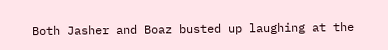Both Jasher and Boaz busted up laughing at the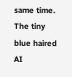same time. The tiny blue haired AI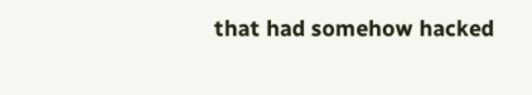that had somehow hacked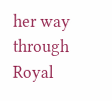her way through Royal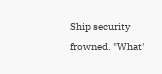Ship security frowned. "What'